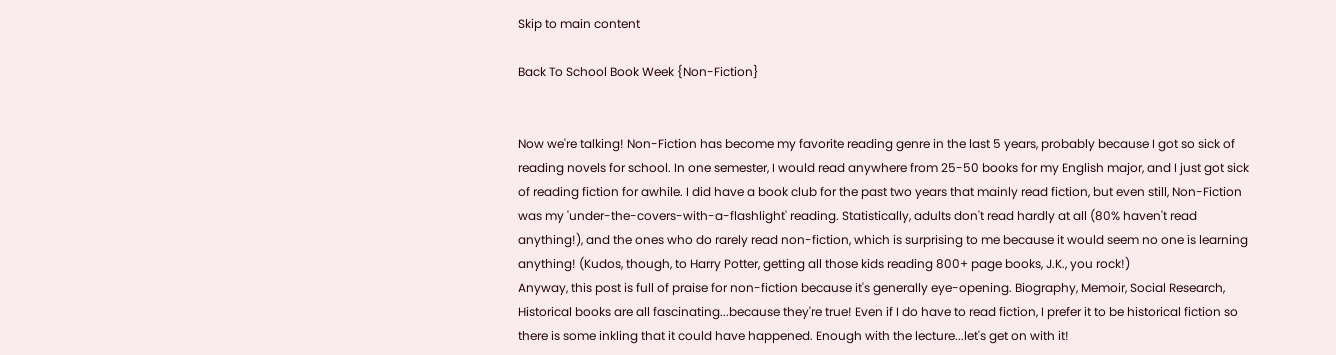Skip to main content

Back To School Book Week {Non-Fiction}


Now we're talking! Non-Fiction has become my favorite reading genre in the last 5 years, probably because I got so sick of reading novels for school. In one semester, I would read anywhere from 25-50 books for my English major, and I just got sick of reading fiction for awhile. I did have a book club for the past two years that mainly read fiction, but even still, Non-Fiction was my 'under-the-covers-with-a-flashlight' reading. Statistically, adults don't read hardly at all (80% haven't read anything!), and the ones who do rarely read non-fiction, which is surprising to me because it would seem no one is learning anything! (Kudos, though, to Harry Potter, getting all those kids reading 800+ page books, J.K., you rock!)
Anyway, this post is full of praise for non-fiction because it's generally eye-opening. Biography, Memoir, Social Research, Historical books are all fascinating...because they're true! Even if I do have to read fiction, I prefer it to be historical fiction so there is some inkling that it could have happened. Enough with the lecture...let's get on with it!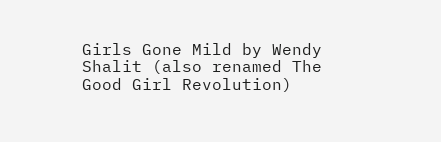Girls Gone Mild by Wendy Shalit (also renamed The Good Girl Revolution)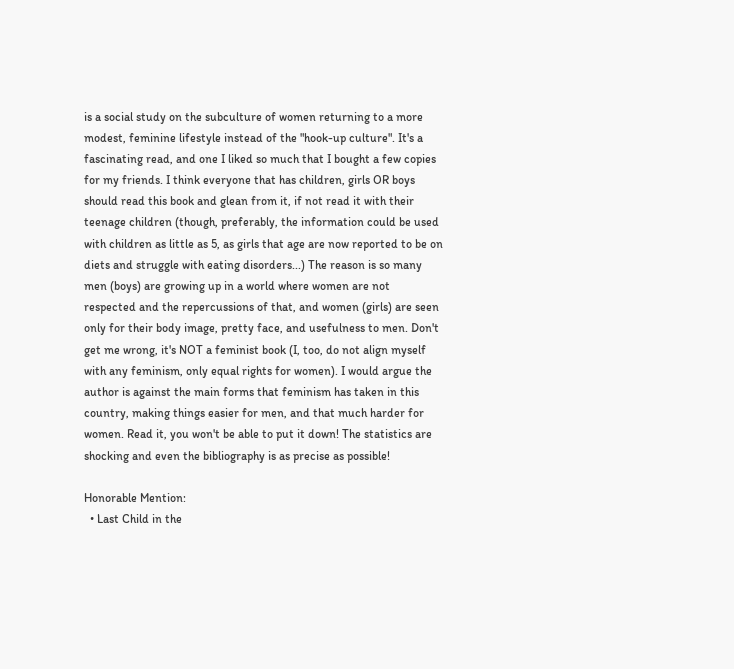is a social study on the subculture of women returning to a more modest, feminine lifestyle instead of the "hook-up culture". It's a fascinating read, and one I liked so much that I bought a few copies for my friends. I think everyone that has children, girls OR boys should read this book and glean from it, if not read it with their teenage children (though, preferably, the information could be used with children as little as 5, as girls that age are now reported to be on diets and struggle with eating disorders...) The reason is so many men (boys) are growing up in a world where women are not respected and the repercussions of that, and women (girls) are seen only for their body image, pretty face, and usefulness to men. Don't get me wrong, it's NOT a feminist book (I, too, do not align myself with any feminism, only equal rights for women). I would argue the author is against the main forms that feminism has taken in this country, making things easier for men, and that much harder for women. Read it, you won't be able to put it down! The statistics are shocking and even the bibliography is as precise as possible!

Honorable Mention:
  • Last Child in the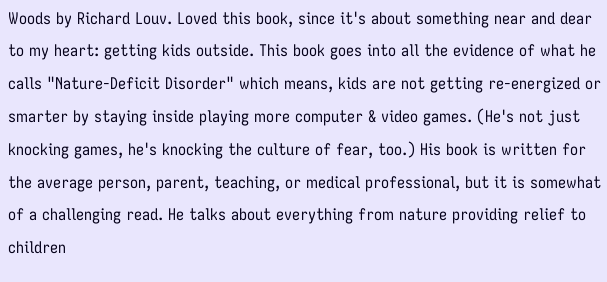Woods by Richard Louv. Loved this book, since it's about something near and dear to my heart: getting kids outside. This book goes into all the evidence of what he calls "Nature-Deficit Disorder" which means, kids are not getting re-energized or smarter by staying inside playing more computer & video games. (He's not just knocking games, he's knocking the culture of fear, too.) His book is written for the average person, parent, teaching, or medical professional, but it is somewhat of a challenging read. He talks about everything from nature providing relief to children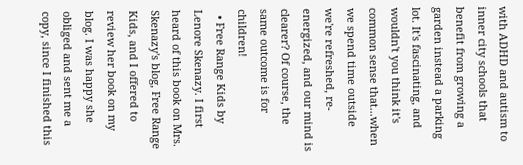with ADHD and autism to inner city schools that benefit from growing a garden instead a parking lot. It's fascinating, and wouldn't you think it's common sense that...when we spend time outside we're refreshed, re-energized, and our mind is clearer? Of course, the same outcome is for children!
  • Free Range Kids by Lenore Skenazy. I first heard of this book on Mrs. Skenazy's blog, Free Range Kids, and I offered to review her book on my blog. I was happy she obliged and sent me a copy, since I finished this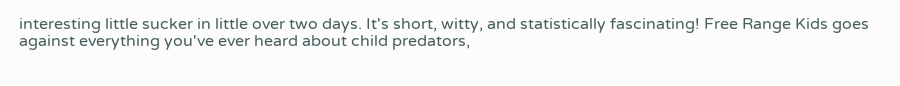interesting little sucker in little over two days. It's short, witty, and statistically fascinating! Free Range Kids goes against everything you've ever heard about child predators,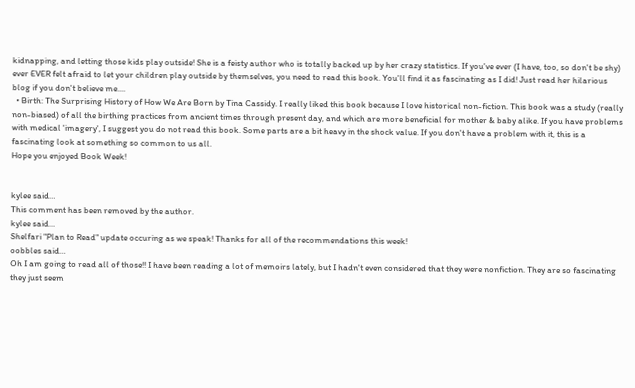kidnapping, and letting those kids play outside! She is a feisty author who is totally backed up by her crazy statistics. If you've ever (I have, too, so don't be shy) ever EVER felt afraid to let your children play outside by themselves, you need to read this book. You'll find it as fascinating as I did! Just read her hilarious blog if you don't believe me....
  • Birth: The Surprising History of How We Are Born by Tina Cassidy. I really liked this book because I love historical non-fiction. This book was a study (really non-biased) of all the birthing practices from ancient times through present day, and which are more beneficial for mother & baby alike. If you have problems with medical 'imagery', I suggest you do not read this book. Some parts are a bit heavy in the shock value. If you don't have a problem with it, this is a fascinating look at something so common to us all.
Hope you enjoyed Book Week!


kylee said…
This comment has been removed by the author.
kylee said…
Shelfari "Plan to Read" update occuring as we speak! Thanks for all of the recommendations this week!
oobbles said…
Oh I am going to read all of those!! I have been reading a lot of memoirs lately, but I hadn't even considered that they were nonfiction. They are so fascinating they just seem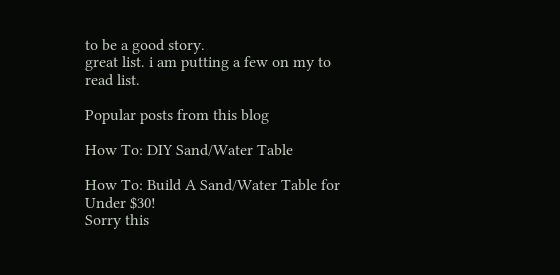to be a good story.
great list. i am putting a few on my to read list.

Popular posts from this blog

How To: DIY Sand/Water Table

How To: Build A Sand/Water Table for Under $30!
Sorry this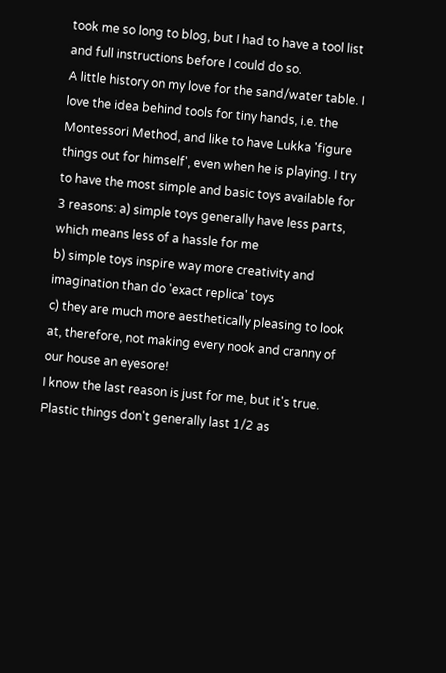took me so long to blog, but I had to have a tool list and full instructions before I could do so.
A little history on my love for the sand/water table. I love the idea behind tools for tiny hands, i.e. the Montessori Method, and like to have Lukka 'figure things out for himself', even when he is playing. I try to have the most simple and basic toys available for 3 reasons: a) simple toys generally have less parts, which means less of a hassle for me
b) simple toys inspire way more creativity and imagination than do 'exact replica' toys
c) they are much more aesthetically pleasing to look at, therefore, not making every nook and cranny of our house an eyesore!
I know the last reason is just for me, but it's true. Plastic things don't generally last 1/2 as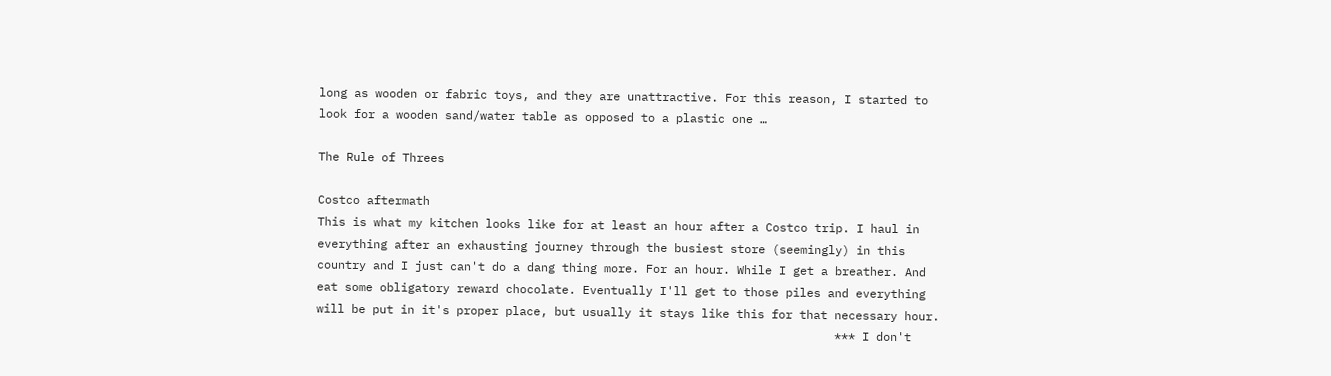long as wooden or fabric toys, and they are unattractive. For this reason, I started to look for a wooden sand/water table as opposed to a plastic one …

The Rule of Threes

Costco aftermath
This is what my kitchen looks like for at least an hour after a Costco trip. I haul in everything after an exhausting journey through the busiest store (seemingly) in this country and I just can't do a dang thing more. For an hour. While I get a breather. And eat some obligatory reward chocolate. Eventually I'll get to those piles and everything will be put in it's proper place, but usually it stays like this for that necessary hour.
                                                                          *** I don't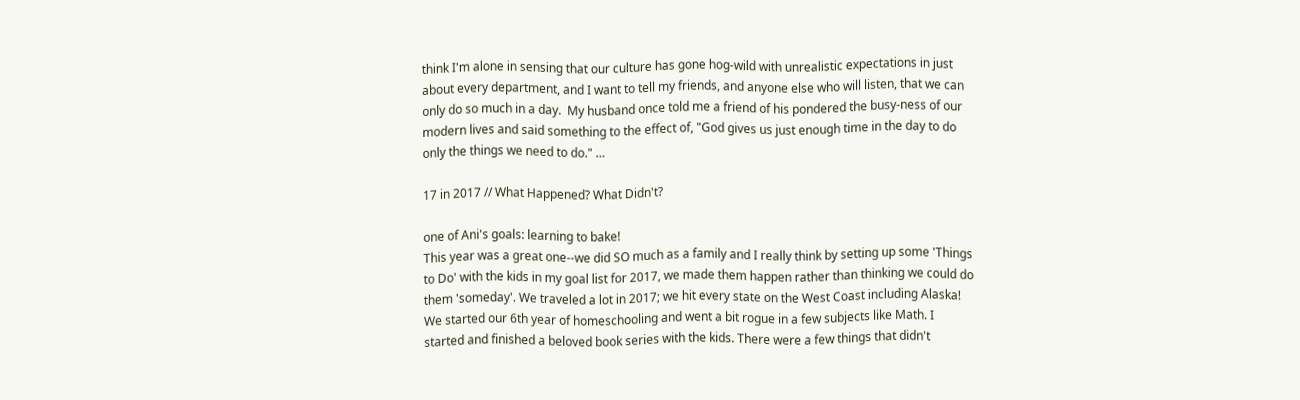think I'm alone in sensing that our culture has gone hog-wild with unrealistic expectations in just about every department, and I want to tell my friends, and anyone else who will listen, that we can only do so much in a day.  My husband once told me a friend of his pondered the busy-ness of our modern lives and said something to the effect of, "God gives us just enough time in the day to do only the things we need to do." …

17 in 2017 // What Happened? What Didn't?

one of Ani's goals: learning to bake!
This year was a great one--we did SO much as a family and I really think by setting up some 'Things to Do' with the kids in my goal list for 2017, we made them happen rather than thinking we could do them 'someday'. We traveled a lot in 2017; we hit every state on the West Coast including Alaska! We started our 6th year of homeschooling and went a bit rogue in a few subjects like Math. I started and finished a beloved book series with the kids. There were a few things that didn't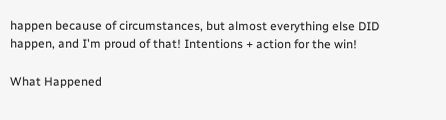happen because of circumstances, but almost everything else DID happen, and I'm proud of that! Intentions + action for the win!

What Happened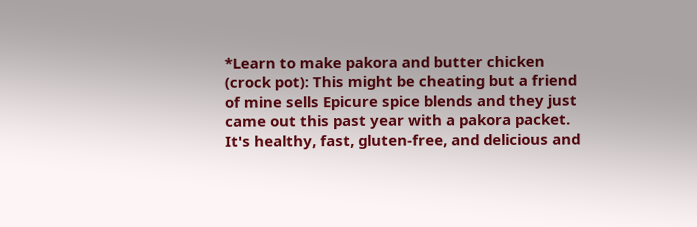*Learn to make pakora and butter chicken (crock pot): This might be cheating but a friend of mine sells Epicure spice blends and they just came out this past year with a pakora packet. It's healthy, fast, gluten-free, and delicious and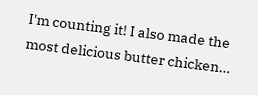I'm counting it! I also made the most delicious butter chicken…